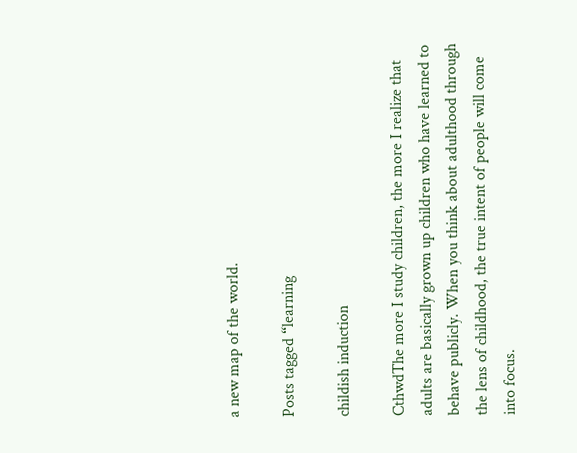a new map of the world.

Posts tagged “learning

childish induction

CthwdThe more I study children, the more I realize that adults are basically grown up children who have learned to behave publicly. When you think about adulthood through the lens of childhood, the true intent of people will come into focus.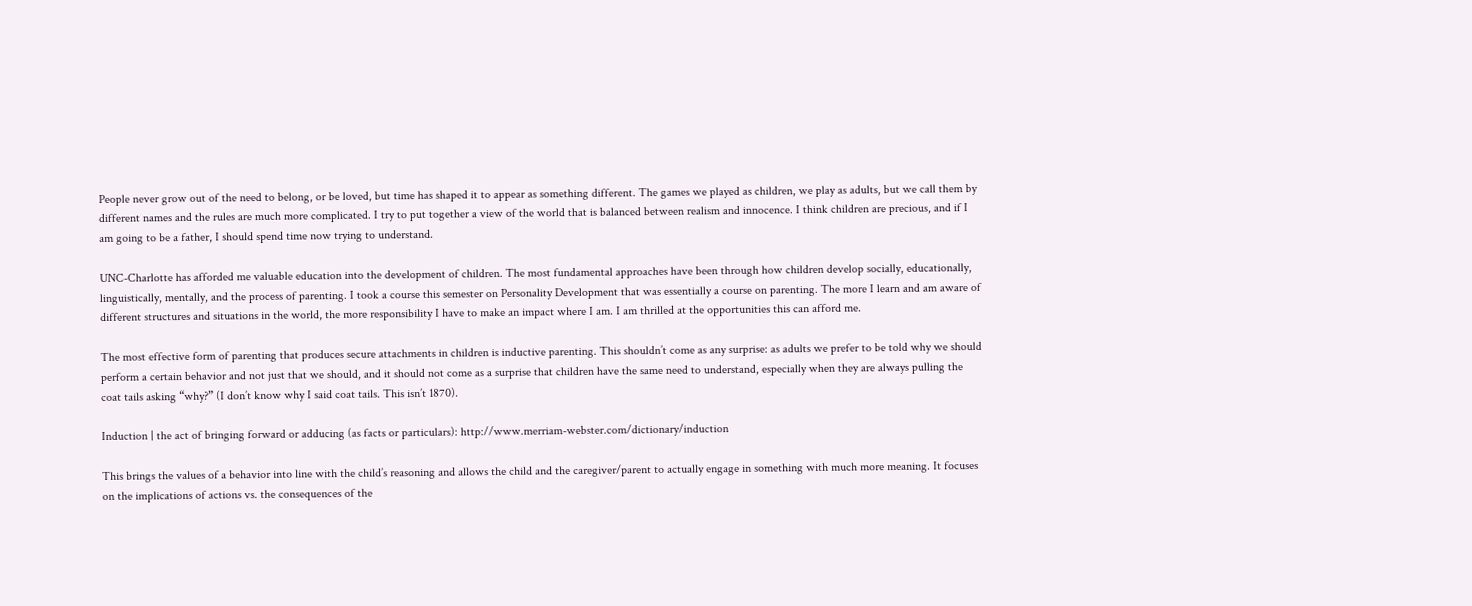People never grow out of the need to belong, or be loved, but time has shaped it to appear as something different. The games we played as children, we play as adults, but we call them by different names and the rules are much more complicated. I try to put together a view of the world that is balanced between realism and innocence. I think children are precious, and if I am going to be a father, I should spend time now trying to understand.

UNC-Charlotte has afforded me valuable education into the development of children. The most fundamental approaches have been through how children develop socially, educationally, linguistically, mentally, and the process of parenting. I took a course this semester on Personality Development that was essentially a course on parenting. The more I learn and am aware of different structures and situations in the world, the more responsibility I have to make an impact where I am. I am thrilled at the opportunities this can afford me.

The most effective form of parenting that produces secure attachments in children is inductive parenting. This shouldn’t come as any surprise: as adults we prefer to be told why we should perform a certain behavior and not just that we should, and it should not come as a surprise that children have the same need to understand, especially when they are always pulling the coat tails asking “why?” (I don’t know why I said coat tails. This isn’t 1870).

Induction | the act of bringing forward or adducing (as facts or particulars): http://www.merriam-webster.com/dictionary/induction

This brings the values of a behavior into line with the child’s reasoning and allows the child and the caregiver/parent to actually engage in something with much more meaning. It focuses on the implications of actions vs. the consequences of the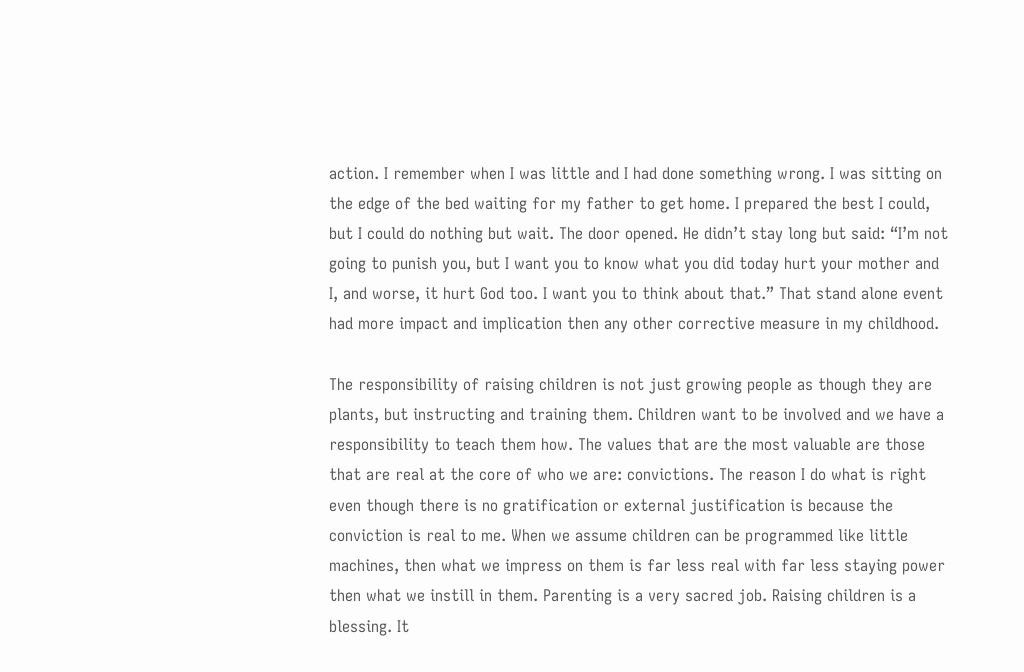action. I remember when I was little and I had done something wrong. I was sitting on the edge of the bed waiting for my father to get home. I prepared the best I could, but I could do nothing but wait. The door opened. He didn’t stay long but said: “I’m not going to punish you, but I want you to know what you did today hurt your mother and I, and worse, it hurt God too. I want you to think about that.” That stand alone event had more impact and implication then any other corrective measure in my childhood.

The responsibility of raising children is not just growing people as though they are plants, but instructing and training them. Children want to be involved and we have a responsibility to teach them how. The values that are the most valuable are those that are real at the core of who we are: convictions. The reason I do what is right even though there is no gratification or external justification is because the conviction is real to me. When we assume children can be programmed like little machines, then what we impress on them is far less real with far less staying power then what we instill in them. Parenting is a very sacred job. Raising children is a blessing. It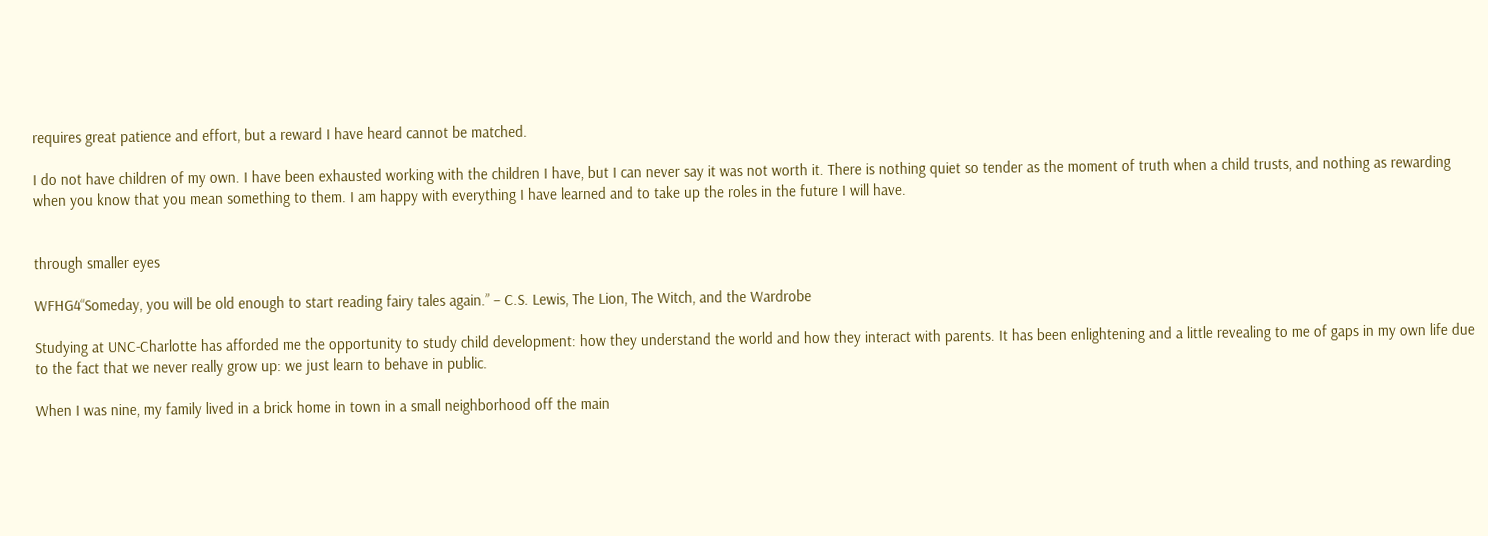requires great patience and effort, but a reward I have heard cannot be matched.

I do not have children of my own. I have been exhausted working with the children I have, but I can never say it was not worth it. There is nothing quiet so tender as the moment of truth when a child trusts, and nothing as rewarding when you know that you mean something to them. I am happy with everything I have learned and to take up the roles in the future I will have.


through smaller eyes

WFHG4“Someday, you will be old enough to start reading fairy tales again.” – C.S. Lewis, The Lion, The Witch, and the Wardrobe

Studying at UNC-Charlotte has afforded me the opportunity to study child development: how they understand the world and how they interact with parents. It has been enlightening and a little revealing to me of gaps in my own life due to the fact that we never really grow up: we just learn to behave in public.

When I was nine, my family lived in a brick home in town in a small neighborhood off the main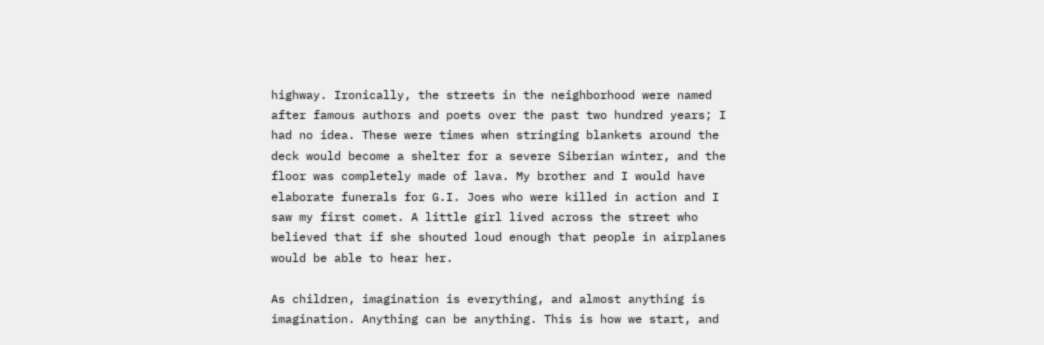highway. Ironically, the streets in the neighborhood were named after famous authors and poets over the past two hundred years; I had no idea. These were times when stringing blankets around the deck would become a shelter for a severe Siberian winter, and the floor was completely made of lava. My brother and I would have elaborate funerals for G.I. Joes who were killed in action and I saw my first comet. A little girl lived across the street who believed that if she shouted loud enough that people in airplanes would be able to hear her.

As children, imagination is everything, and almost anything is imagination. Anything can be anything. This is how we start, and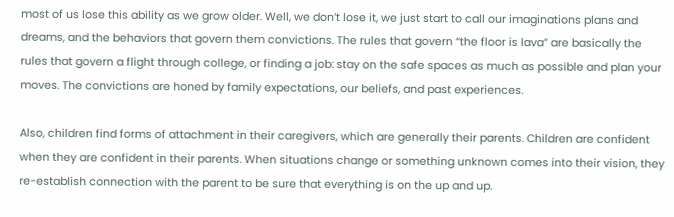most of us lose this ability as we grow older. Well, we don’t lose it, we just start to call our imaginations plans and dreams, and the behaviors that govern them convictions. The rules that govern “the floor is lava” are basically the rules that govern a flight through college, or finding a job: stay on the safe spaces as much as possible and plan your moves. The convictions are honed by family expectations, our beliefs, and past experiences.

Also, children find forms of attachment in their caregivers, which are generally their parents. Children are confident when they are confident in their parents. When situations change or something unknown comes into their vision, they re-establish connection with the parent to be sure that everything is on the up and up.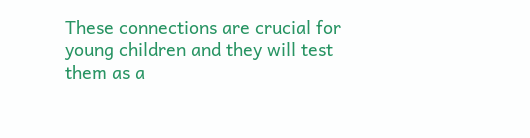These connections are crucial for young children and they will test them as a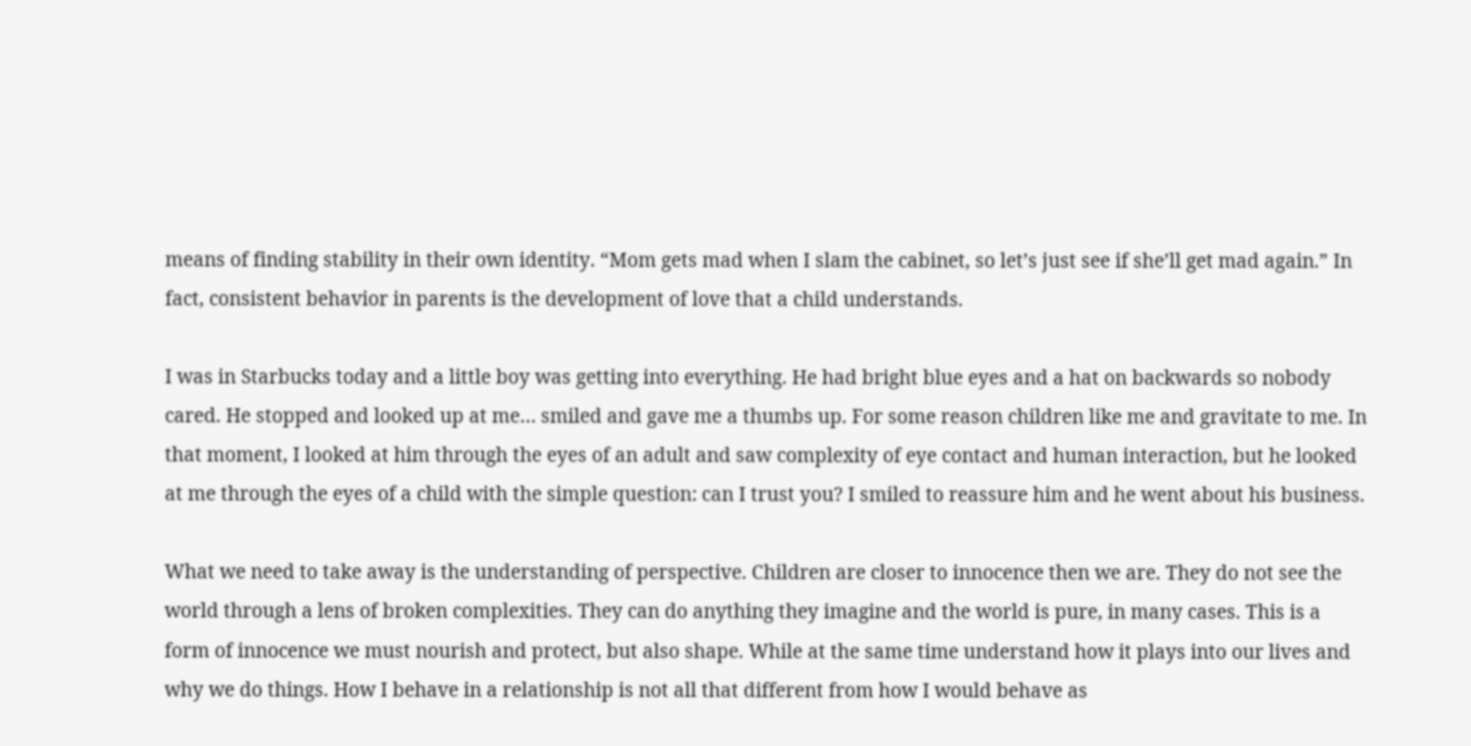means of finding stability in their own identity. “Mom gets mad when I slam the cabinet, so let’s just see if she’ll get mad again.” In fact, consistent behavior in parents is the development of love that a child understands.

I was in Starbucks today and a little boy was getting into everything. He had bright blue eyes and a hat on backwards so nobody cared. He stopped and looked up at me… smiled and gave me a thumbs up. For some reason children like me and gravitate to me. In that moment, I looked at him through the eyes of an adult and saw complexity of eye contact and human interaction, but he looked at me through the eyes of a child with the simple question: can I trust you? I smiled to reassure him and he went about his business.

What we need to take away is the understanding of perspective. Children are closer to innocence then we are. They do not see the world through a lens of broken complexities. They can do anything they imagine and the world is pure, in many cases. This is a form of innocence we must nourish and protect, but also shape. While at the same time understand how it plays into our lives and why we do things. How I behave in a relationship is not all that different from how I would behave as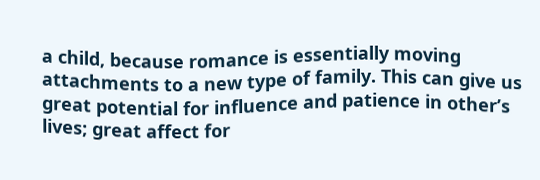a child, because romance is essentially moving attachments to a new type of family. This can give us great potential for influence and patience in other’s lives; great affect for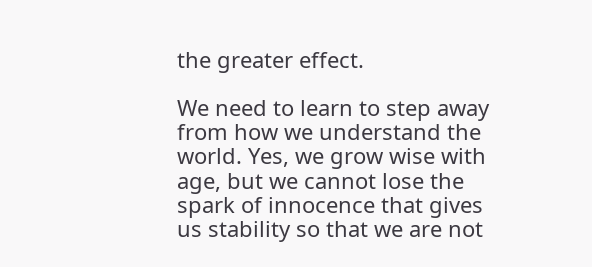the greater effect.

We need to learn to step away from how we understand the world. Yes, we grow wise with age, but we cannot lose the spark of innocence that gives us stability so that we are not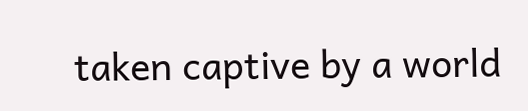taken captive by a world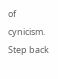of cynicism. Step back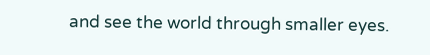and see the world through smaller eyes.